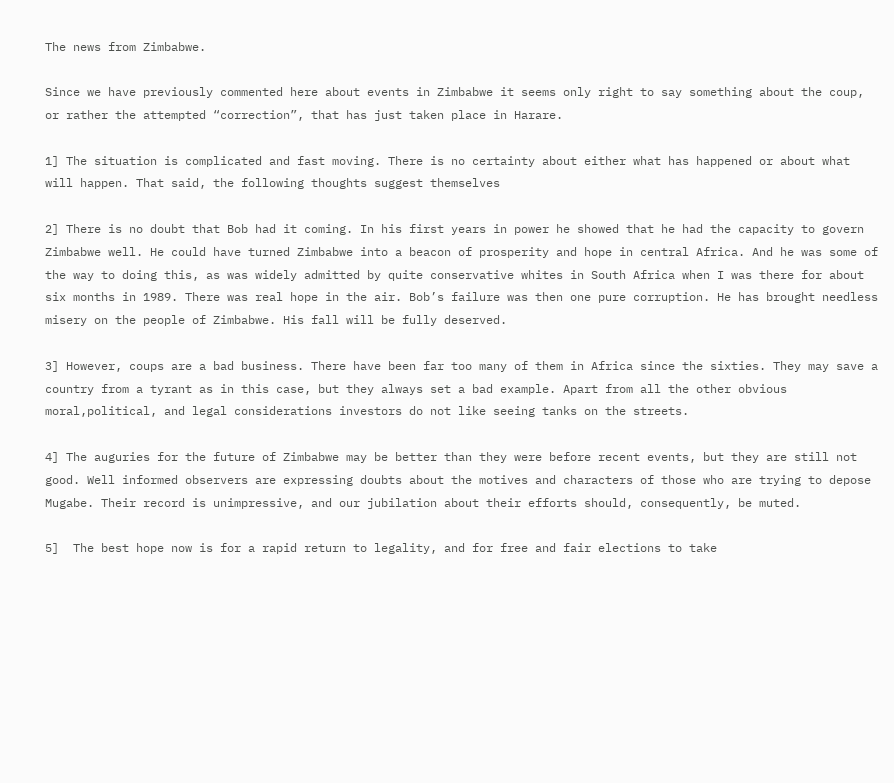The news from Zimbabwe.

Since we have previously commented here about events in Zimbabwe it seems only right to say something about the coup, or rather the attempted “correction”, that has just taken place in Harare.

1] The situation is complicated and fast moving. There is no certainty about either what has happened or about what will happen. That said, the following thoughts suggest themselves

2] There is no doubt that Bob had it coming. In his first years in power he showed that he had the capacity to govern Zimbabwe well. He could have turned Zimbabwe into a beacon of prosperity and hope in central Africa. And he was some of the way to doing this, as was widely admitted by quite conservative whites in South Africa when I was there for about six months in 1989. There was real hope in the air. Bob’s failure was then one pure corruption. He has brought needless misery on the people of Zimbabwe. His fall will be fully deserved.

3] However, coups are a bad business. There have been far too many of them in Africa since the sixties. They may save a country from a tyrant as in this case, but they always set a bad example. Apart from all the other obvious moral,political, and legal considerations investors do not like seeing tanks on the streets.

4] The auguries for the future of Zimbabwe may be better than they were before recent events, but they are still not good. Well informed observers are expressing doubts about the motives and characters of those who are trying to depose Mugabe. Their record is unimpressive, and our jubilation about their efforts should, consequently, be muted.

5]  The best hope now is for a rapid return to legality, and for free and fair elections to take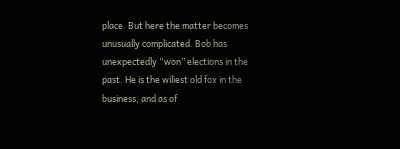place. But here the matter becomes unusually complicated. Bob has unexpectedly “won” elections in the past. He is the wiliest old fox in the business, and as of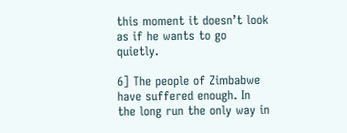this moment it doesn’t look as if he wants to go quietly.

6] The people of Zimbabwe have suffered enough. In the long run the only way in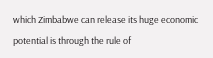which Zimbabwe can release its huge economic potential is through the rule of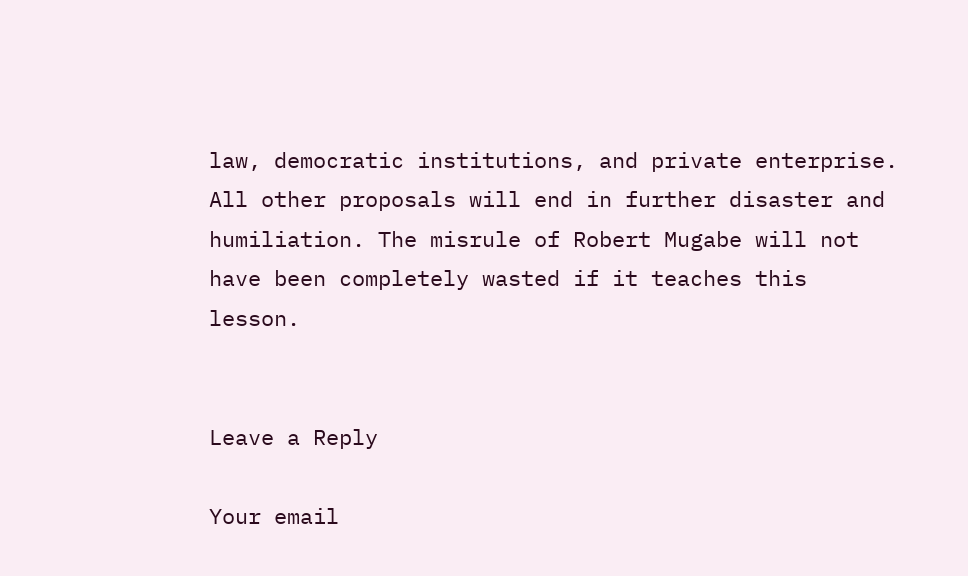law, democratic institutions, and private enterprise. All other proposals will end in further disaster and humiliation. The misrule of Robert Mugabe will not have been completely wasted if it teaches this lesson.


Leave a Reply

Your email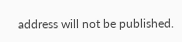address will not be published.